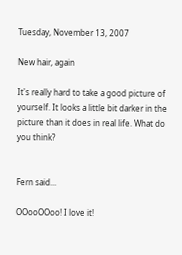Tuesday, November 13, 2007

New hair, again

It's really hard to take a good picture of yourself. It looks a little bit darker in the picture than it does in real life. What do you think?


Fern said...

OOooOOoo! I love it!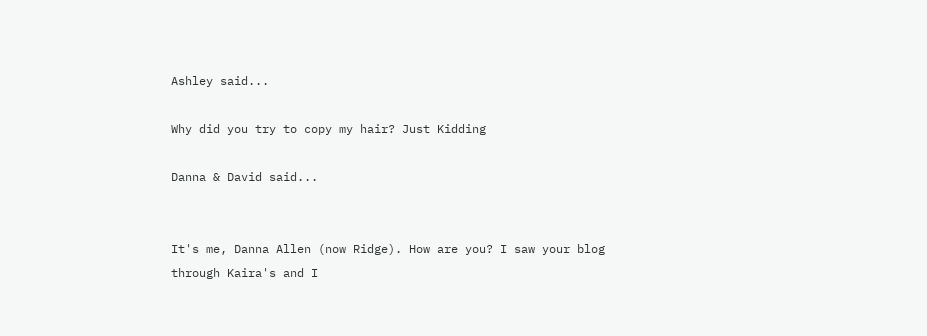Ashley said...

Why did you try to copy my hair? Just Kidding

Danna & David said...


It's me, Danna Allen (now Ridge). How are you? I saw your blog through Kaira's and I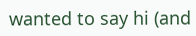wanted to say hi (and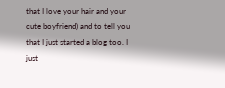that I love your hair and your cute boyfriend) and to tell you that I just started a blog too. I just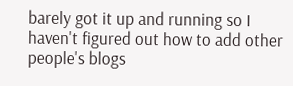barely got it up and running so I haven't figured out how to add other people's blogs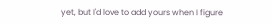yet, but I'd love to add yours when I figure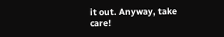it out. Anyway, take care!